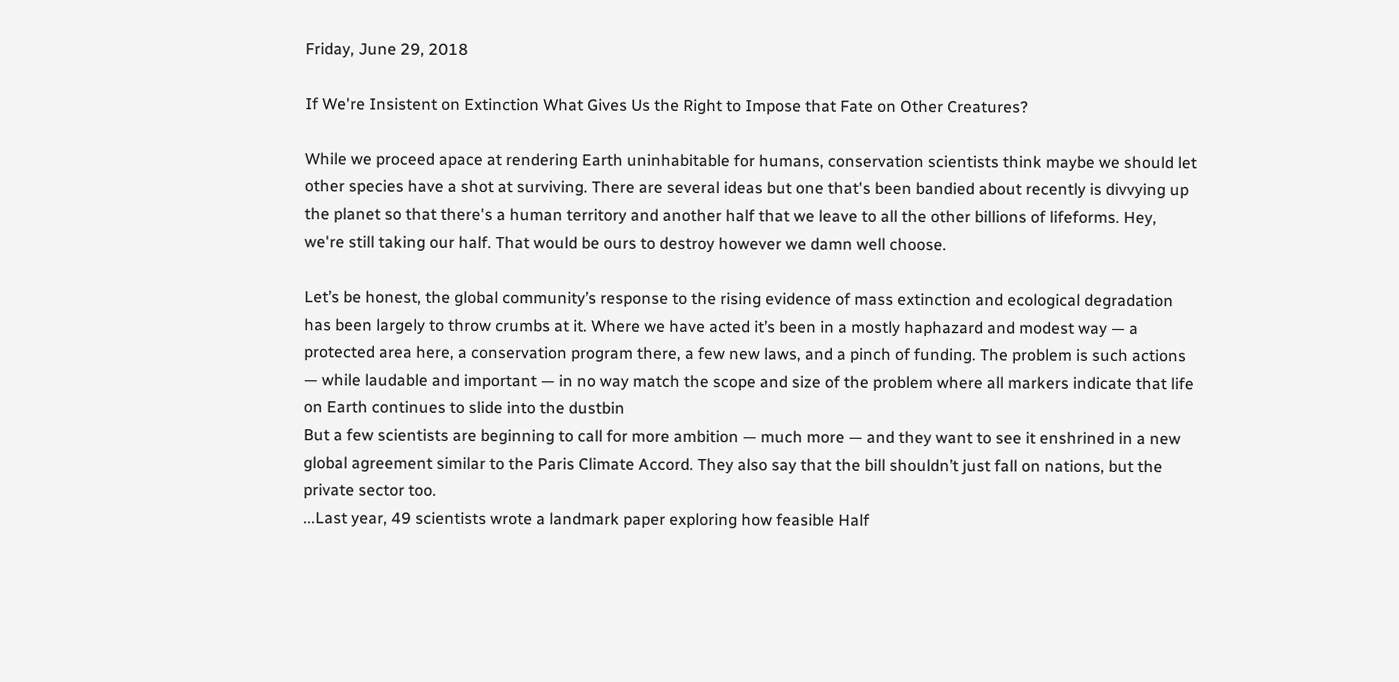Friday, June 29, 2018

If We're Insistent on Extinction What Gives Us the Right to Impose that Fate on Other Creatures?

While we proceed apace at rendering Earth uninhabitable for humans, conservation scientists think maybe we should let other species have a shot at surviving. There are several ideas but one that's been bandied about recently is divvying up the planet so that there's a human territory and another half that we leave to all the other billions of lifeforms. Hey, we're still taking our half. That would be ours to destroy however we damn well choose.

Let’s be honest, the global community’s response to the rising evidence of mass extinction and ecological degradation has been largely to throw crumbs at it. Where we have acted it’s been in a mostly haphazard and modest way — a protected area here, a conservation program there, a few new laws, and a pinch of funding. The problem is such actions — while laudable and important — in no way match the scope and size of the problem where all markers indicate that life on Earth continues to slide into the dustbin
But a few scientists are beginning to call for more ambition — much more — and they want to see it enshrined in a new global agreement similar to the Paris Climate Accord. They also say that the bill shouldn’t just fall on nations, but the private sector too.
...Last year, 49 scientists wrote a landmark paper exploring how feasible Half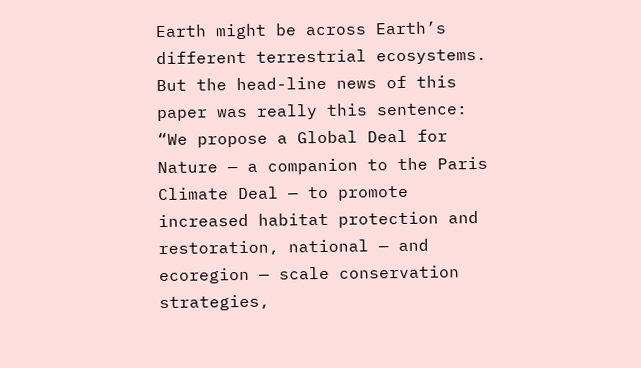Earth might be across Earth’s different terrestrial ecosystems. But the head-line news of this paper was really this sentence: “We propose a Global Deal for Nature — a companion to the Paris Climate Deal — to promote increased habitat protection and restoration, national — and ecoregion — scale conservation strategies,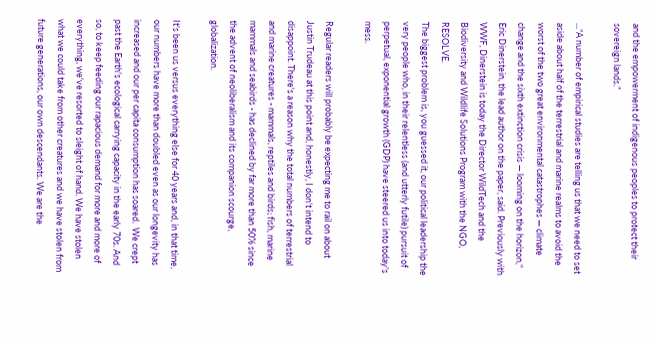and the empowerment of indigenous peoples to protect their sovereign lands.”

...“A number of empirical studies are telling us that we need to set aside about half of the terrestrial and marine realms to avoid the worst of the two great environmental catastrophes — climate change and the sixth extinction crisis — looming on the horizon,“ Eric Dinerstein, the lead author on the paper, said. Previously with WWF, Dinerstein is today the Director WildTech and the Biodiversity and Wildlife Solutions Program with the NGO, RESOLVE.
The biggest problem is, you guessed it, our political leadership the very people who, in their relentless (and utterly futile) pursuit of perpetual, exponential growth (GDP) have steered us into today's mess.

Regular readers will probably be expecting me to rail on about Justin Trudeau at this point and, honestly, I don't intend to disappoint. There's a reason why the total numbers of terrestrial and marine creatures - mammals, reptiles and birds; fish, marine mammals and seabirds - has declined by far more than 50% since the advent of neoliberalism and its companion scourge, globalization.

It's been us versus everything else for 40 years and, in that time, our numbers have more than doubled even as our longevity has increased and our per capita consumption has soared.  We crept past the Earth's ecological carrying capacity in the early 70s. And so, to keep feeding our rapacious demand for more and more of everything, we've resorted to sleight of hand. We have stolen what we could take from other creatures and we have stolen from future generations, our own descendants. We are the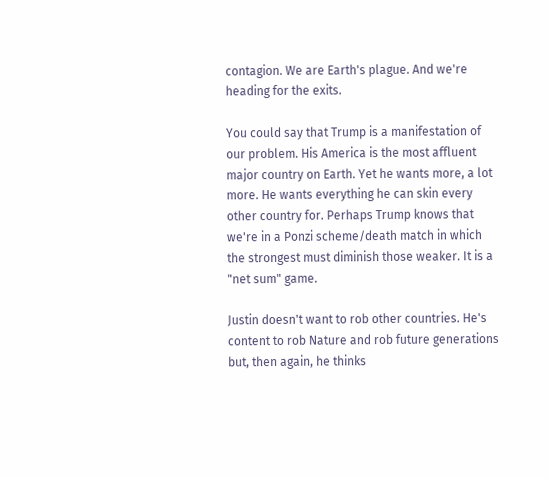contagion. We are Earth's plague. And we're heading for the exits.

You could say that Trump is a manifestation of our problem. His America is the most affluent major country on Earth. Yet he wants more, a lot more. He wants everything he can skin every other country for. Perhaps Trump knows that we're in a Ponzi scheme/death match in which the strongest must diminish those weaker. It is a "net sum" game.

Justin doesn't want to rob other countries. He's content to rob Nature and rob future generations but, then again, he thinks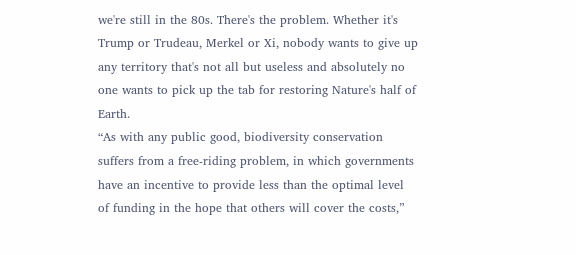we're still in the 80s. There's the problem. Whether it's Trump or Trudeau, Merkel or Xi, nobody wants to give up any territory that's not all but useless and absolutely no one wants to pick up the tab for restoring Nature's half of Earth.
“As with any public good, biodiversity conservation suffers from a free-riding problem, in which governments have an incentive to provide less than the optimal level of funding in the hope that others will cover the costs,”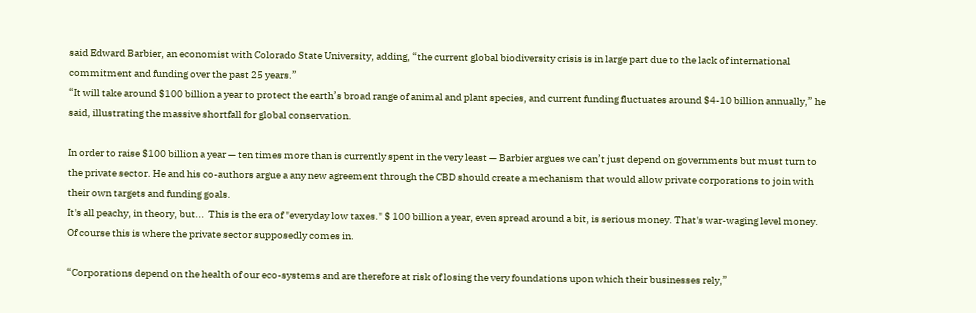said Edward Barbier, an economist with Colorado State University, adding, “the current global biodiversity crisis is in large part due to the lack of international commitment and funding over the past 25 years.”
“It will take around $100 billion a year to protect the earth’s broad range of animal and plant species, and current funding fluctuates around $4-10 billion annually,” he said, illustrating the massive shortfall for global conservation.

In order to raise $100 billion a year — ten times more than is currently spent in the very least — Barbier argues we can’t just depend on governments but must turn to the private sector. He and his co-authors argue a any new agreement through the CBD should create a mechanism that would allow private corporations to join with their own targets and funding goals.
It's all peachy, in theory, but...  This is the era of "everyday low taxes." $ 100 billion a year, even spread around a bit, is serious money. That's war-waging level money. Of course this is where the private sector supposedly comes in.

“Corporations depend on the health of our eco-systems and are therefore at risk of losing the very foundations upon which their businesses rely,”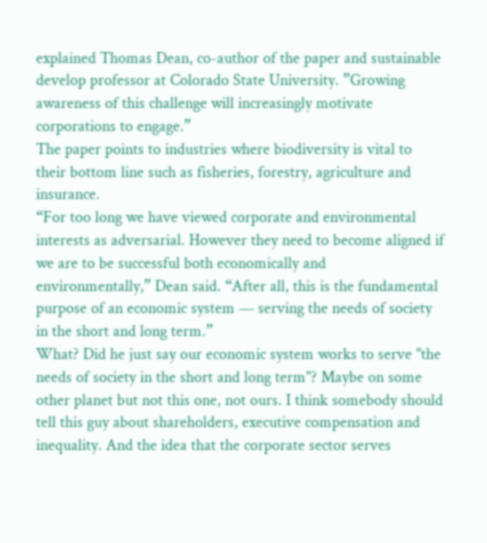explained Thomas Dean, co-author of the paper and sustainable develop professor at Colorado State University. ”Growing awareness of this challenge will increasingly motivate corporations to engage.”
The paper points to industries where biodiversity is vital to their bottom line such as fisheries, forestry, agriculture and insurance.
“For too long we have viewed corporate and environmental interests as adversarial. However they need to become aligned if we are to be successful both economically and environmentally,” Dean said. “After all, this is the fundamental purpose of an economic system — serving the needs of society in the short and long term.”
What? Did he just say our economic system works to serve "the needs of society in the short and long term"? Maybe on some other planet but not this one, not ours. I think somebody should tell this guy about shareholders, executive compensation and inequality. And the idea that the corporate sector serves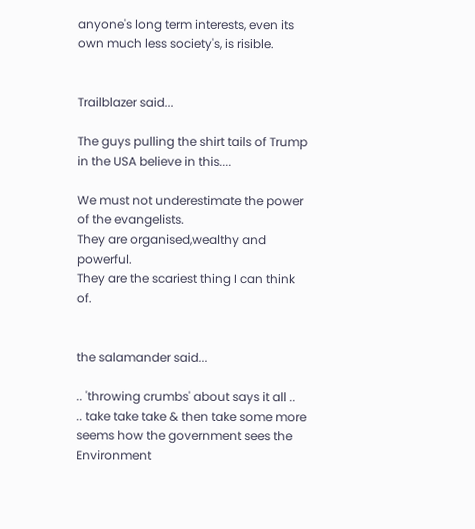anyone's long term interests, even its own much less society's, is risible.


Trailblazer said...

The guys pulling the shirt tails of Trump in the USA believe in this....

We must not underestimate the power of the evangelists.
They are organised,wealthy and powerful.
They are the scariest thing I can think of.


the salamander said...

.. 'throwing crumbs' about says it all ..
.. take take take & then take some more
seems how the government sees the Environment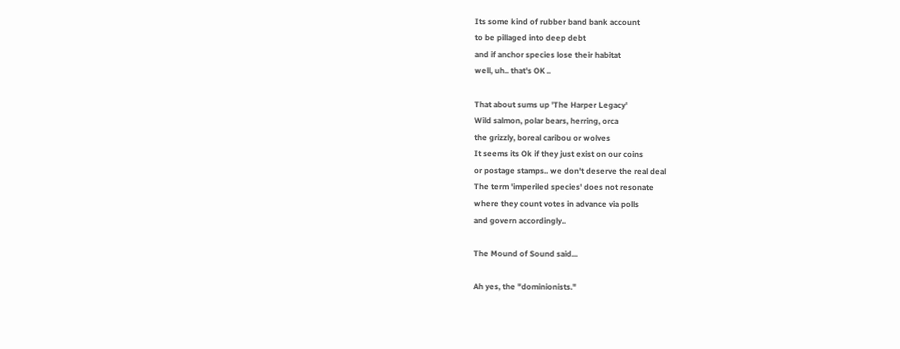Its some kind of rubber band bank account
to be pillaged into deep debt
and if anchor species lose their habitat
well, uh.. that's OK ..

That about sums up 'The Harper Legacy'
Wild salmon, polar bears, herring, orca
the grizzly, boreal caribou or wolves
It seems its Ok if they just exist on our coins
or postage stamps.. we don't deserve the real deal
The term 'imperiled species' does not resonate
where they count votes in advance via polls
and govern accordingly..

The Mound of Sound said...

Ah yes, the "dominionists."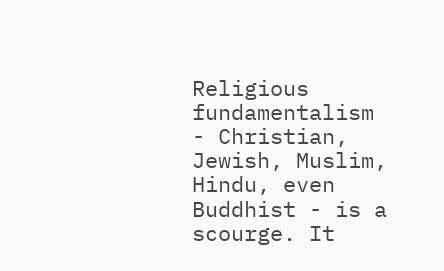Religious fundamentalism - Christian, Jewish, Muslim, Hindu, even Buddhist - is a scourge. It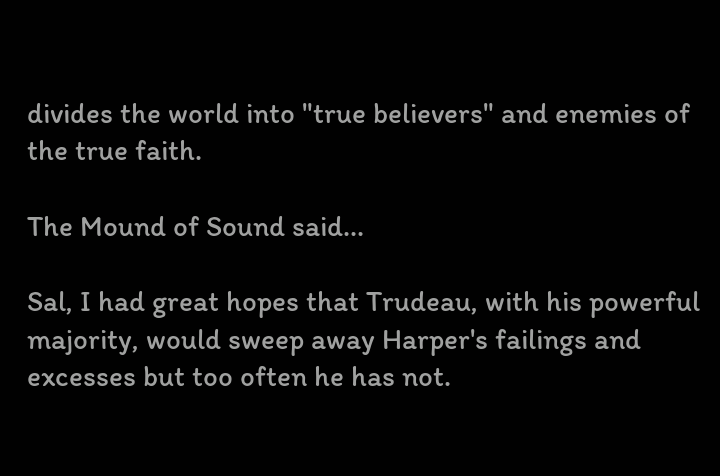divides the world into "true believers" and enemies of the true faith.

The Mound of Sound said...

Sal, I had great hopes that Trudeau, with his powerful majority, would sweep away Harper's failings and excesses but too often he has not.